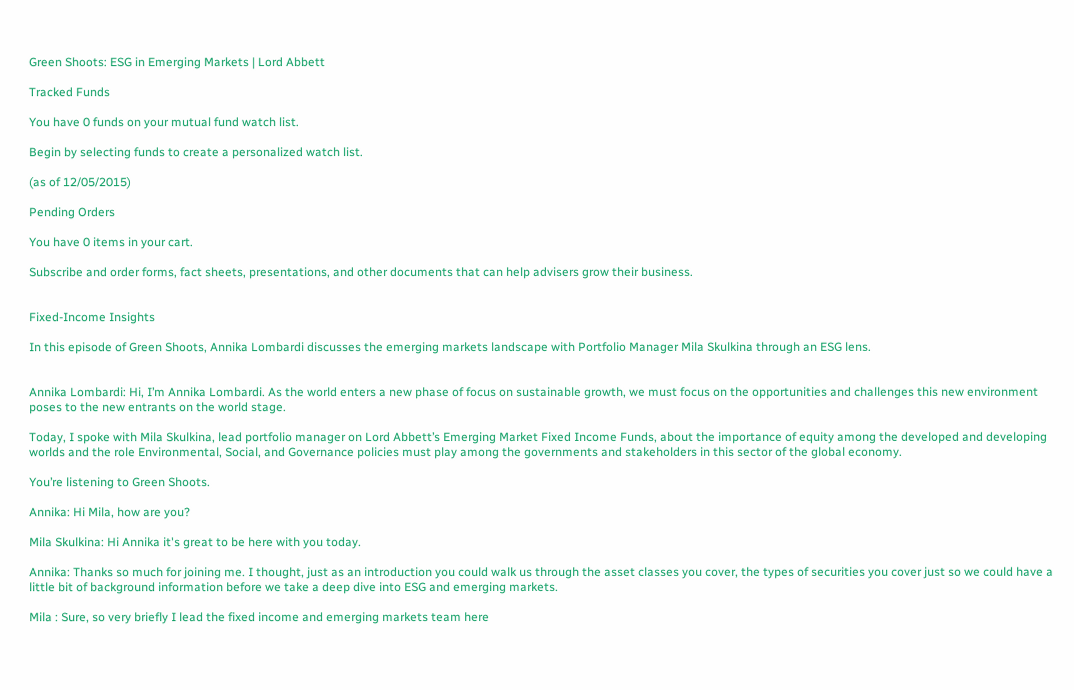Green Shoots: ESG in Emerging Markets | Lord Abbett

Tracked Funds

You have 0 funds on your mutual fund watch list.

Begin by selecting funds to create a personalized watch list.

(as of 12/05/2015)

Pending Orders

You have 0 items in your cart.

Subscribe and order forms, fact sheets, presentations, and other documents that can help advisers grow their business.


Fixed-Income Insights

In this episode of Green Shoots, Annika Lombardi discusses the emerging markets landscape with Portfolio Manager Mila Skulkina through an ESG lens.


Annika Lombardi: Hi, I’m Annika Lombardi. As the world enters a new phase of focus on sustainable growth, we must focus on the opportunities and challenges this new environment poses to the new entrants on the world stage.

Today, I spoke with Mila Skulkina, lead portfolio manager on Lord Abbett’s Emerging Market Fixed Income Funds, about the importance of equity among the developed and developing worlds and the role Environmental, Social, and Governance policies must play among the governments and stakeholders in this sector of the global economy.

You’re listening to Green Shoots.

Annika: Hi Mila, how are you?

Mila Skulkina: Hi Annika it's great to be here with you today.

Annika: Thanks so much for joining me. I thought, just as an introduction you could walk us through the asset classes you cover, the types of securities you cover just so we could have a little bit of background information before we take a deep dive into ESG and emerging markets.

Mila : Sure, so very briefly I lead the fixed income and emerging markets team here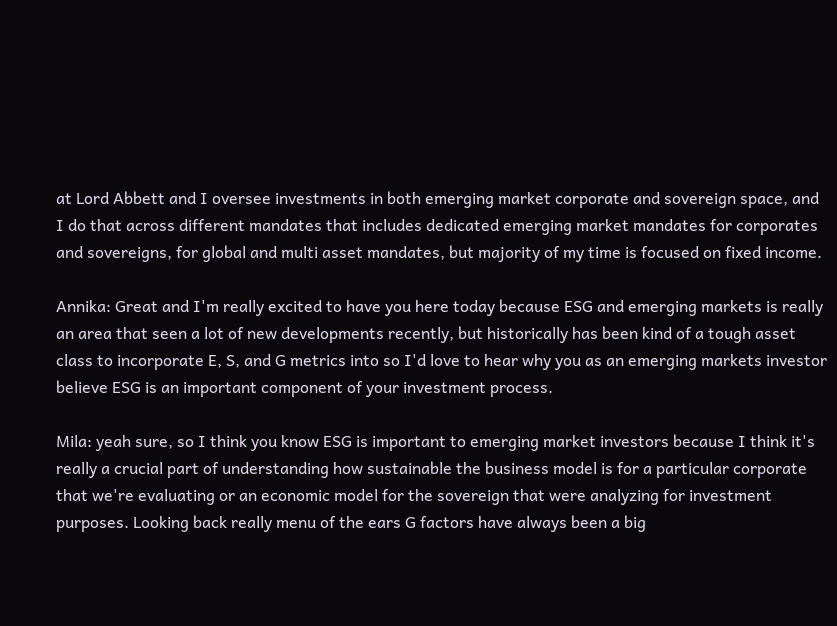at Lord Abbett and I oversee investments in both emerging market corporate and sovereign space, and I do that across different mandates that includes dedicated emerging market mandates for corporates and sovereigns, for global and multi asset mandates, but majority of my time is focused on fixed income.

Annika: Great and I'm really excited to have you here today because ESG and emerging markets is really an area that seen a lot of new developments recently, but historically has been kind of a tough asset class to incorporate E, S, and G metrics into so I'd love to hear why you as an emerging markets investor believe ESG is an important component of your investment process.

Mila: yeah sure, so I think you know ESG is important to emerging market investors because I think it's really a crucial part of understanding how sustainable the business model is for a particular corporate that we're evaluating or an economic model for the sovereign that were analyzing for investment purposes. Looking back really menu of the ears G factors have always been a big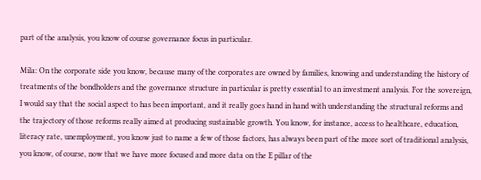part of the analysis, you know of course governance focus in particular.

Mila: On the corporate side you know, because many of the corporates are owned by families, knowing and understanding the history of treatments of the bondholders and the governance structure in particular is pretty essential to an investment analysis. For the sovereign, I would say that the social aspect to has been important, and it really goes hand in hand with understanding the structural reforms and the trajectory of those reforms really aimed at producing sustainable growth. You know, for instance, access to healthcare, education, literacy rate, unemployment, you know just to name a few of those factors, has always been part of the more sort of traditional analysis, you know, of course, now that we have more focused and more data on the E pillar of the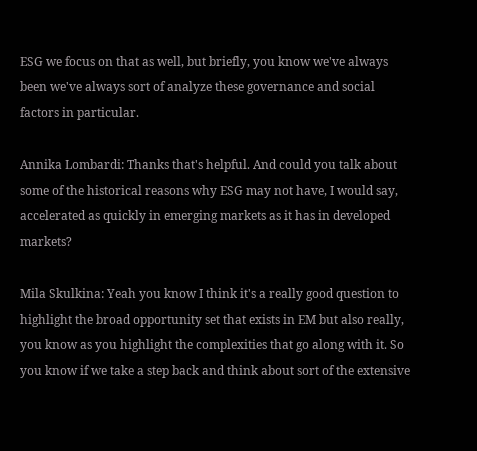ESG we focus on that as well, but briefly, you know we've always been we've always sort of analyze these governance and social factors in particular.

Annika Lombardi: Thanks that's helpful. And could you talk about some of the historical reasons why ESG may not have, I would say, accelerated as quickly in emerging markets as it has in developed markets?

Mila Skulkina: Yeah you know I think it's a really good question to highlight the broad opportunity set that exists in EM but also really, you know as you highlight the complexities that go along with it. So you know if we take a step back and think about sort of the extensive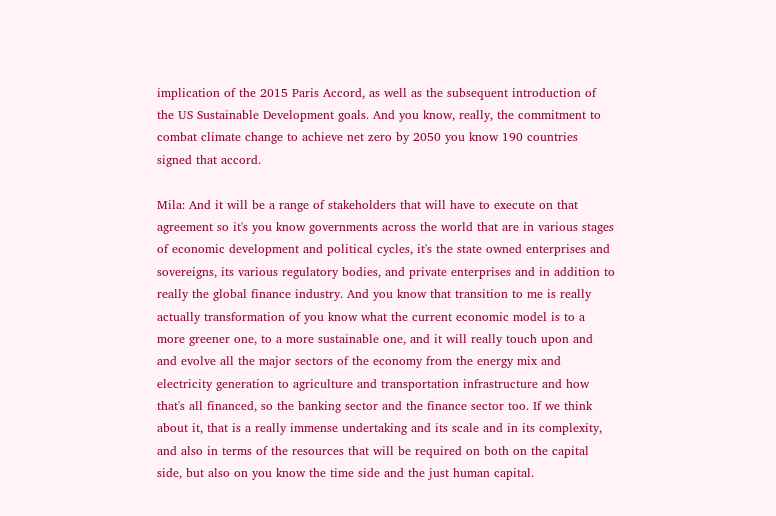implication of the 2015 Paris Accord, as well as the subsequent introduction of the US Sustainable Development goals. And you know, really, the commitment to combat climate change to achieve net zero by 2050 you know 190 countries signed that accord.

Mila: And it will be a range of stakeholders that will have to execute on that agreement so it's you know governments across the world that are in various stages of economic development and political cycles, it's the state owned enterprises and sovereigns, its various regulatory bodies, and private enterprises and in addition to really the global finance industry. And you know that transition to me is really actually transformation of you know what the current economic model is to a more greener one, to a more sustainable one, and it will really touch upon and and evolve all the major sectors of the economy from the energy mix and electricity generation to agriculture and transportation infrastructure and how that's all financed, so the banking sector and the finance sector too. If we think about it, that is a really immense undertaking and its scale and in its complexity, and also in terms of the resources that will be required on both on the capital side, but also on you know the time side and the just human capital.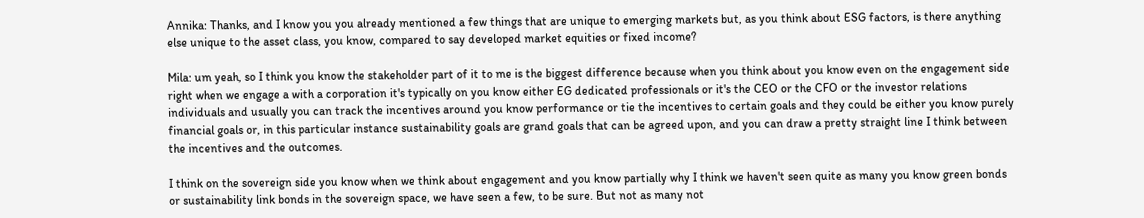Annika: Thanks, and I know you you already mentioned a few things that are unique to emerging markets but, as you think about ESG factors, is there anything else unique to the asset class, you know, compared to say developed market equities or fixed income?

Mila: um yeah, so I think you know the stakeholder part of it to me is the biggest difference because when you think about you know even on the engagement side right when we engage a with a corporation it's typically on you know either EG dedicated professionals or it's the CEO or the CFO or the investor relations individuals and usually you can track the incentives around you know performance or tie the incentives to certain goals and they could be either you know purely financial goals or, in this particular instance sustainability goals are grand goals that can be agreed upon, and you can draw a pretty straight line I think between the incentives and the outcomes.

I think on the sovereign side you know when we think about engagement and you know partially why I think we haven't seen quite as many you know green bonds or sustainability link bonds in the sovereign space, we have seen a few, to be sure. But not as many not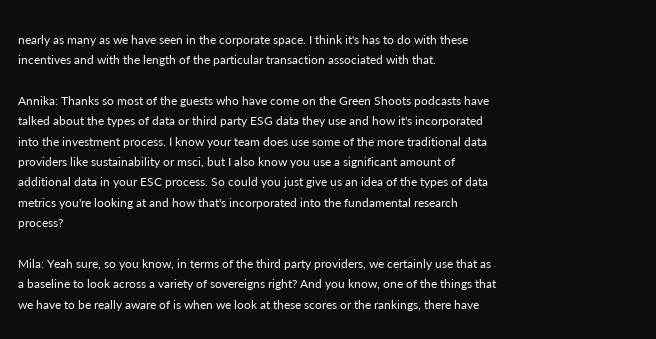nearly as many as we have seen in the corporate space. I think it's has to do with these incentives and with the length of the particular transaction associated with that.

Annika: Thanks so most of the guests who have come on the Green Shoots podcasts have talked about the types of data or third party ESG data they use and how it's incorporated into the investment process. I know your team does use some of the more traditional data providers like sustainability or msci, but I also know you use a significant amount of additional data in your ESC process. So could you just give us an idea of the types of data metrics you're looking at and how that's incorporated into the fundamental research process?

Mila: Yeah sure, so you know, in terms of the third party providers, we certainly use that as a baseline to look across a variety of sovereigns right? And you know, one of the things that we have to be really aware of is when we look at these scores or the rankings, there have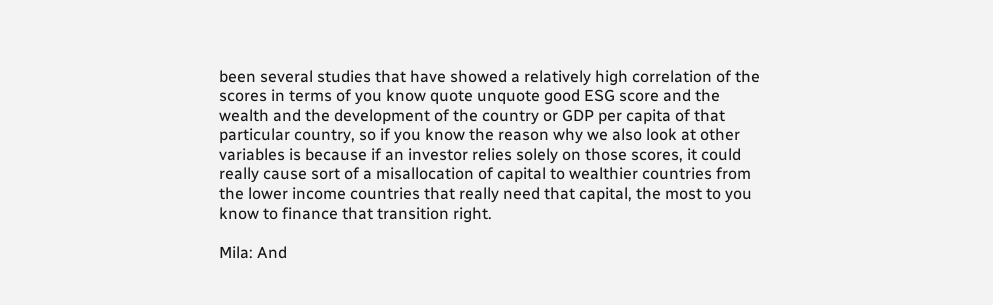been several studies that have showed a relatively high correlation of the scores in terms of you know quote unquote good ESG score and the wealth and the development of the country or GDP per capita of that particular country, so if you know the reason why we also look at other variables is because if an investor relies solely on those scores, it could really cause sort of a misallocation of capital to wealthier countries from the lower income countries that really need that capital, the most to you know to finance that transition right.

Mila: And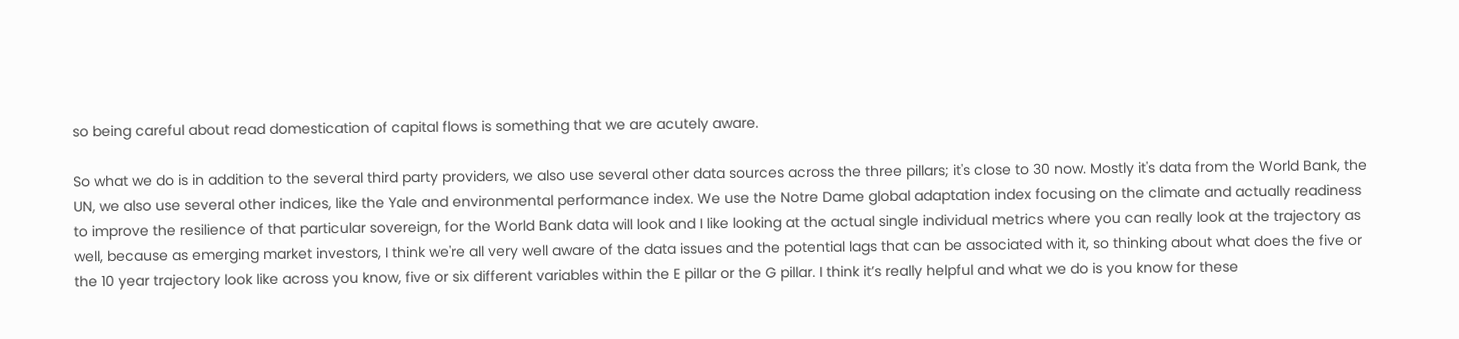so being careful about read domestication of capital flows is something that we are acutely aware.

So what we do is in addition to the several third party providers, we also use several other data sources across the three pillars; it's close to 30 now. Mostly it's data from the World Bank, the UN, we also use several other indices, like the Yale and environmental performance index. We use the Notre Dame global adaptation index focusing on the climate and actually readiness to improve the resilience of that particular sovereign, for the World Bank data will look and I like looking at the actual single individual metrics where you can really look at the trajectory as well, because as emerging market investors, I think we're all very well aware of the data issues and the potential lags that can be associated with it, so thinking about what does the five or the 10 year trajectory look like across you know, five or six different variables within the E pillar or the G pillar. I think it’s really helpful and what we do is you know for these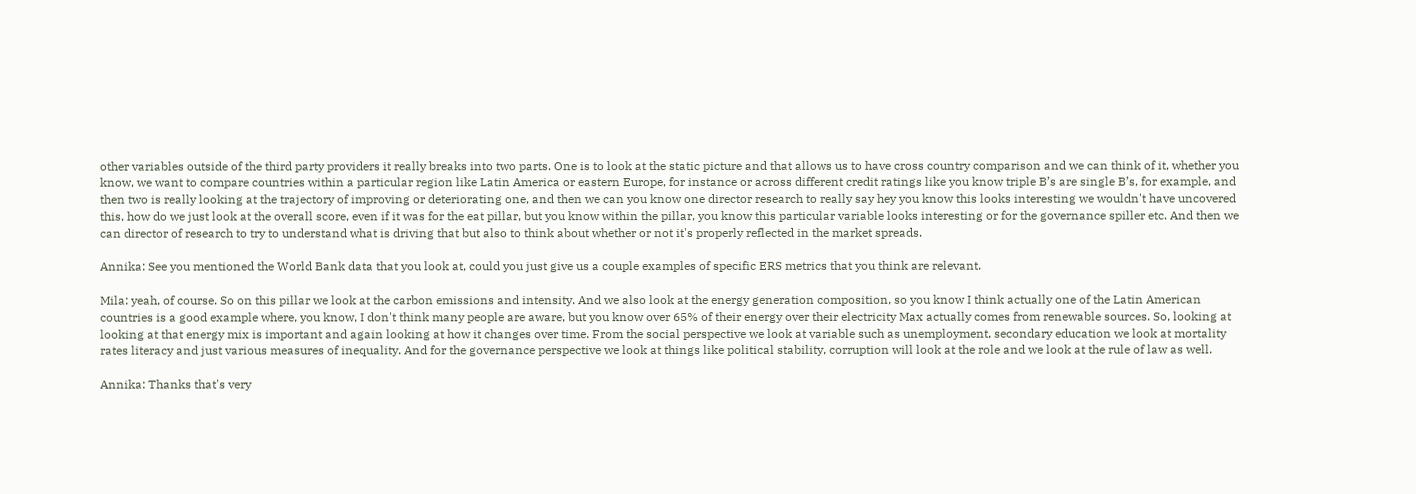other variables outside of the third party providers it really breaks into two parts. One is to look at the static picture and that allows us to have cross country comparison and we can think of it, whether you know, we want to compare countries within a particular region like Latin America or eastern Europe, for instance or across different credit ratings like you know triple B’s are single B’s, for example, and then two is really looking at the trajectory of improving or deteriorating one, and then we can you know one director research to really say hey you know this looks interesting we wouldn't have uncovered this, how do we just look at the overall score, even if it was for the eat pillar, but you know within the pillar, you know this particular variable looks interesting or for the governance spiller etc. And then we can director of research to try to understand what is driving that but also to think about whether or not it's properly reflected in the market spreads.

Annika: See you mentioned the World Bank data that you look at, could you just give us a couple examples of specific ERS metrics that you think are relevant.

Mila: yeah, of course. So on this pillar we look at the carbon emissions and intensity. And we also look at the energy generation composition, so you know I think actually one of the Latin American countries is a good example where, you know, I don't think many people are aware, but you know over 65% of their energy over their electricity Max actually comes from renewable sources. So, looking at looking at that energy mix is important and again looking at how it changes over time. From the social perspective we look at variable such as unemployment, secondary education we look at mortality rates literacy and just various measures of inequality. And for the governance perspective we look at things like political stability, corruption will look at the role and we look at the rule of law as well.

Annika: Thanks that's very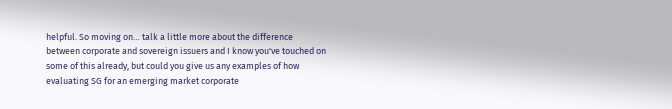helpful. So moving on… talk a little more about the difference between corporate and sovereign issuers and I know you've touched on some of this already, but could you give us any examples of how evaluating SG for an emerging market corporate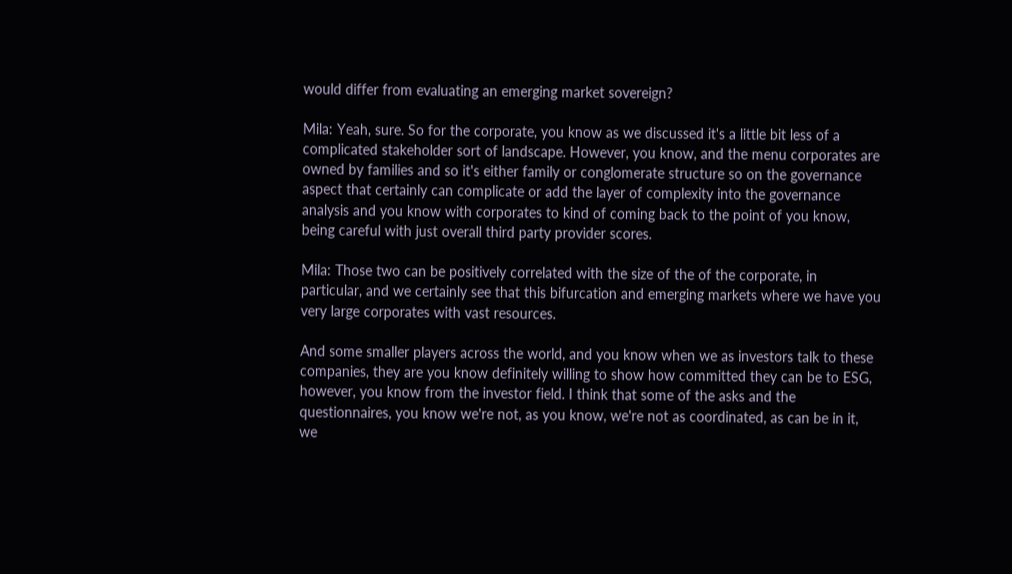would differ from evaluating an emerging market sovereign?

Mila: Yeah, sure. So for the corporate, you know as we discussed it's a little bit less of a complicated stakeholder sort of landscape. However, you know, and the menu corporates are owned by families and so it's either family or conglomerate structure so on the governance aspect that certainly can complicate or add the layer of complexity into the governance analysis and you know with corporates to kind of coming back to the point of you know, being careful with just overall third party provider scores.

Mila: Those two can be positively correlated with the size of the of the corporate, in particular, and we certainly see that this bifurcation and emerging markets where we have you very large corporates with vast resources.

And some smaller players across the world, and you know when we as investors talk to these companies, they are you know definitely willing to show how committed they can be to ESG, however, you know from the investor field. I think that some of the asks and the questionnaires, you know we're not, as you know, we're not as coordinated, as can be in it, we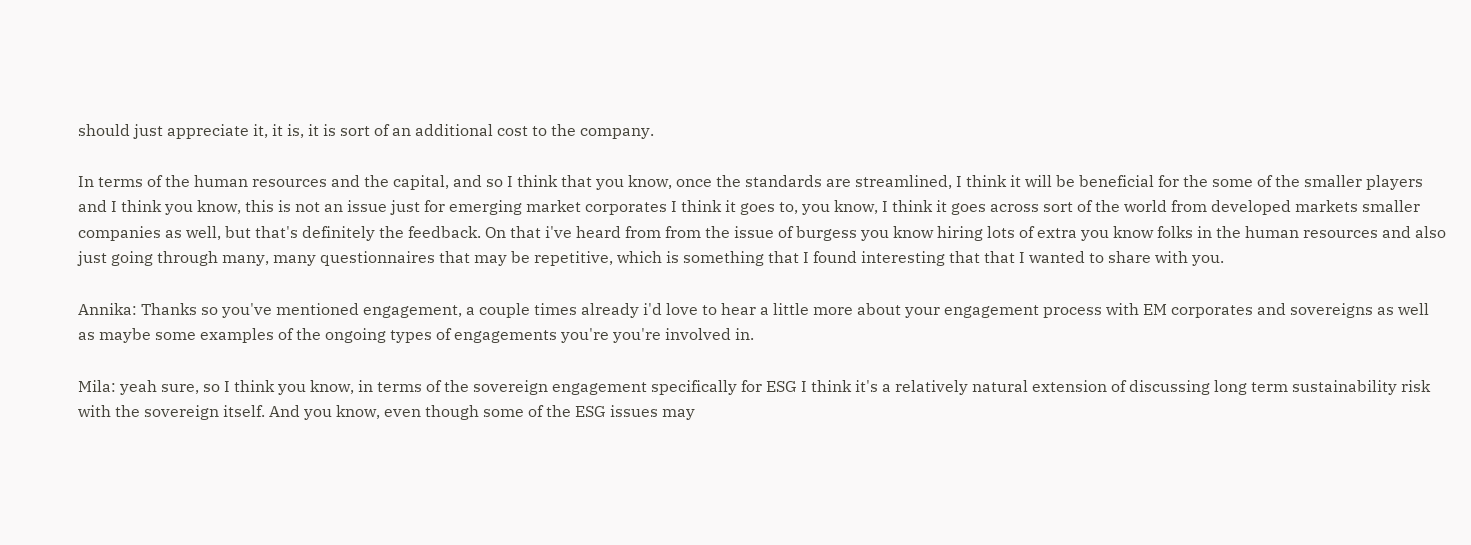should just appreciate it, it is, it is sort of an additional cost to the company.

In terms of the human resources and the capital, and so I think that you know, once the standards are streamlined, I think it will be beneficial for the some of the smaller players and I think you know, this is not an issue just for emerging market corporates I think it goes to, you know, I think it goes across sort of the world from developed markets smaller companies as well, but that's definitely the feedback. On that i've heard from from the issue of burgess you know hiring lots of extra you know folks in the human resources and also just going through many, many questionnaires that may be repetitive, which is something that I found interesting that that I wanted to share with you.

Annika: Thanks so you've mentioned engagement, a couple times already i'd love to hear a little more about your engagement process with EM corporates and sovereigns as well as maybe some examples of the ongoing types of engagements you're you're involved in.

Mila: yeah sure, so I think you know, in terms of the sovereign engagement specifically for ESG I think it's a relatively natural extension of discussing long term sustainability risk with the sovereign itself. And you know, even though some of the ESG issues may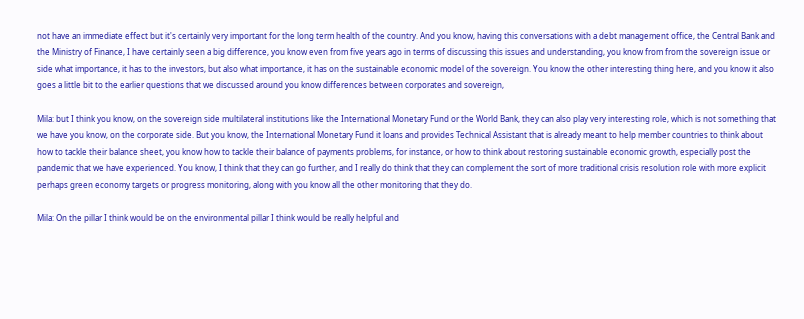not have an immediate effect but it's certainly very important for the long term health of the country. And you know, having this conversations with a debt management office, the Central Bank and the Ministry of Finance, I have certainly seen a big difference, you know even from five years ago in terms of discussing this issues and understanding, you know from from the sovereign issue or side what importance, it has to the investors, but also what importance, it has on the sustainable economic model of the sovereign. You know the other interesting thing here, and you know it also goes a little bit to the earlier questions that we discussed around you know differences between corporates and sovereign,

Mila: but I think you know, on the sovereign side multilateral institutions like the International Monetary Fund or the World Bank, they can also play very interesting role, which is not something that we have you know, on the corporate side. But you know, the International Monetary Fund it loans and provides Technical Assistant that is already meant to help member countries to think about how to tackle their balance sheet, you know how to tackle their balance of payments problems, for instance, or how to think about restoring sustainable economic growth, especially post the pandemic that we have experienced. You know, I think that they can go further, and I really do think that they can complement the sort of more traditional crisis resolution role with more explicit perhaps green economy targets or progress monitoring, along with you know all the other monitoring that they do.

Mila: On the pillar I think would be on the environmental pillar I think would be really helpful and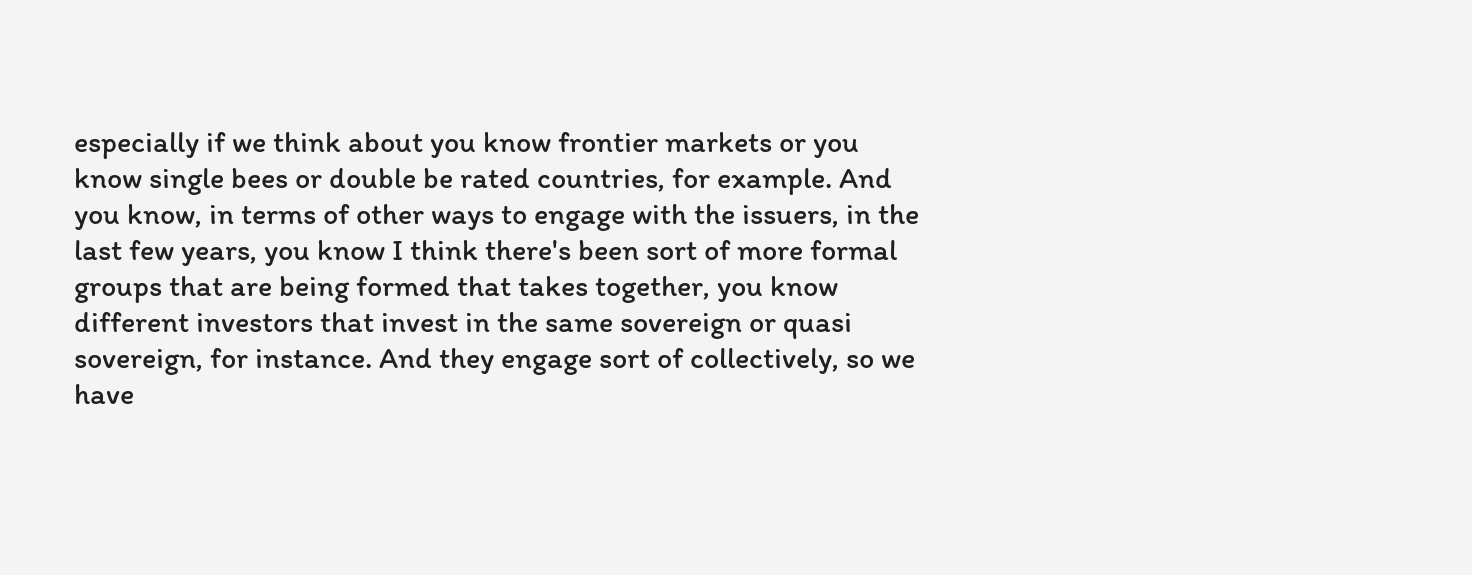especially if we think about you know frontier markets or you know single bees or double be rated countries, for example. And you know, in terms of other ways to engage with the issuers, in the last few years, you know I think there's been sort of more formal groups that are being formed that takes together, you know different investors that invest in the same sovereign or quasi sovereign, for instance. And they engage sort of collectively, so we have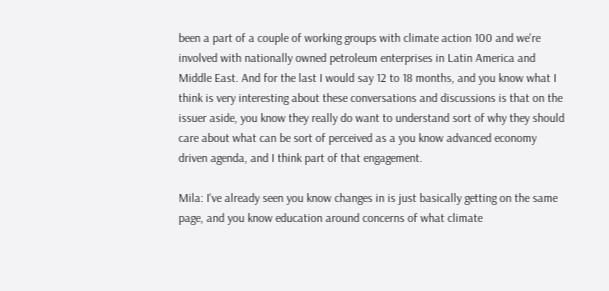been a part of a couple of working groups with climate action 100 and we're involved with nationally owned petroleum enterprises in Latin America and Middle East. And for the last I would say 12 to 18 months, and you know what I think is very interesting about these conversations and discussions is that on the issuer aside, you know they really do want to understand sort of why they should care about what can be sort of perceived as a you know advanced economy driven agenda, and I think part of that engagement.

Mila: I've already seen you know changes in is just basically getting on the same page, and you know education around concerns of what climate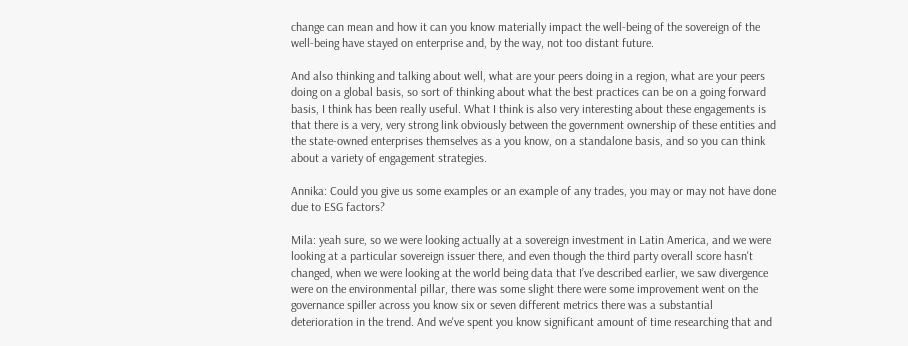change can mean and how it can you know materially impact the well-being of the sovereign of the well-being have stayed on enterprise and, by the way, not too distant future.

And also thinking and talking about well, what are your peers doing in a region, what are your peers doing on a global basis, so sort of thinking about what the best practices can be on a going forward basis, I think has been really useful. What I think is also very interesting about these engagements is that there is a very, very strong link obviously between the government ownership of these entities and the state-owned enterprises themselves as a you know, on a standalone basis, and so you can think about a variety of engagement strategies.

Annika: Could you give us some examples or an example of any trades, you may or may not have done due to ESG factors?

Mila: yeah sure, so we were looking actually at a sovereign investment in Latin America, and we were looking at a particular sovereign issuer there, and even though the third party overall score hasn't changed, when we were looking at the world being data that I’ve described earlier, we saw divergence were on the environmental pillar, there was some slight there were some improvement went on the governance spiller across you know six or seven different metrics there was a substantial deterioration in the trend. And we've spent you know significant amount of time researching that and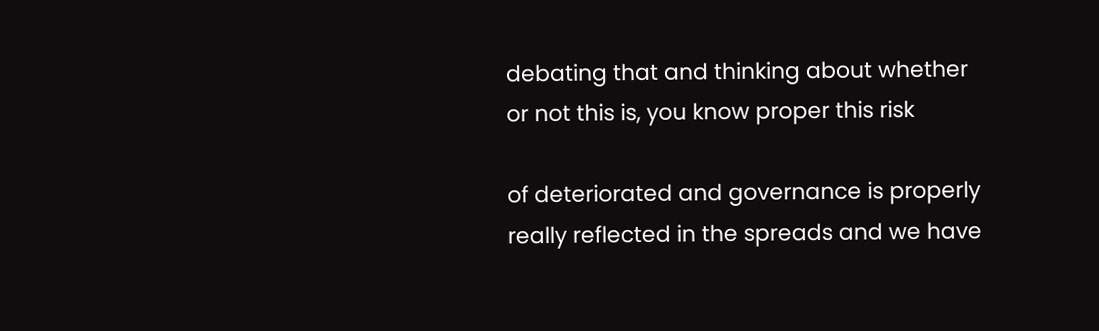debating that and thinking about whether or not this is, you know proper this risk

of deteriorated and governance is properly really reflected in the spreads and we have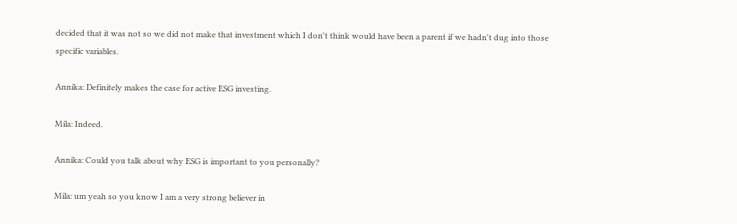decided that it was not so we did not make that investment which I don't think would have been a parent if we hadn't dug into those specific variables.

Annika: Definitely makes the case for active ESG investing.

Mila: Indeed.

Annika: Could you talk about why ESG is important to you personally?

Mila: um yeah so you know I am a very strong believer in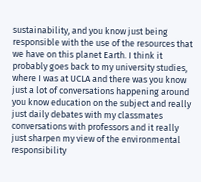sustainability, and you know just being responsible with the use of the resources that we have on this planet Earth. I think it probably goes back to my university studies, where I was at UCLA and there was you know just a lot of conversations happening around you know education on the subject and really just daily debates with my classmates conversations with professors and it really just sharpen my view of the environmental responsibility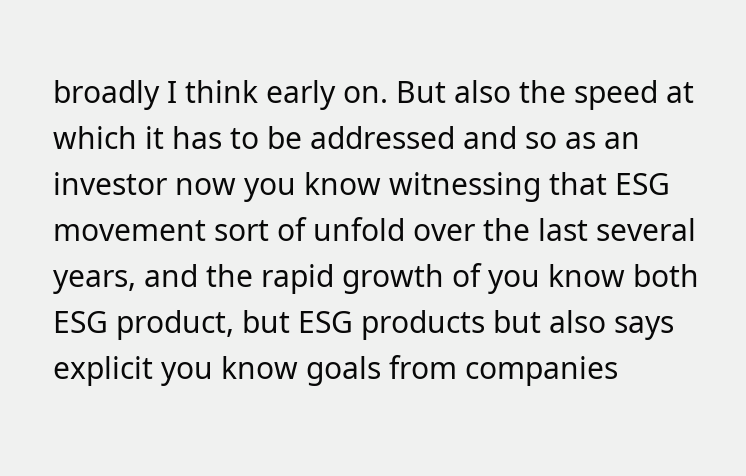broadly I think early on. But also the speed at which it has to be addressed and so as an investor now you know witnessing that ESG movement sort of unfold over the last several years, and the rapid growth of you know both ESG product, but ESG products but also says explicit you know goals from companies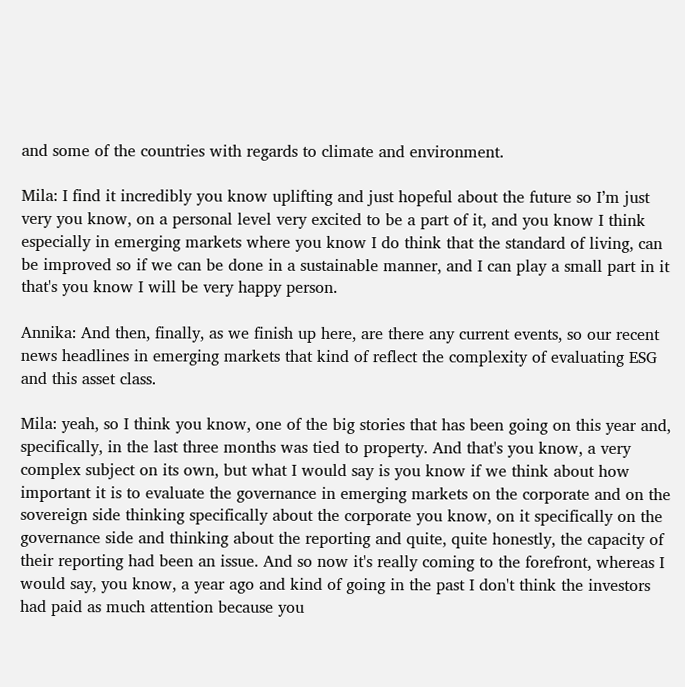and some of the countries with regards to climate and environment.

Mila: I find it incredibly you know uplifting and just hopeful about the future so I’m just very you know, on a personal level very excited to be a part of it, and you know I think especially in emerging markets where you know I do think that the standard of living, can be improved so if we can be done in a sustainable manner, and I can play a small part in it that's you know I will be very happy person.

Annika: And then, finally, as we finish up here, are there any current events, so our recent news headlines in emerging markets that kind of reflect the complexity of evaluating ESG and this asset class.

Mila: yeah, so I think you know, one of the big stories that has been going on this year and, specifically, in the last three months was tied to property. And that's you know, a very complex subject on its own, but what I would say is you know if we think about how important it is to evaluate the governance in emerging markets on the corporate and on the sovereign side thinking specifically about the corporate you know, on it specifically on the governance side and thinking about the reporting and quite, quite honestly, the capacity of their reporting had been an issue. And so now it's really coming to the forefront, whereas I would say, you know, a year ago and kind of going in the past I don't think the investors had paid as much attention because you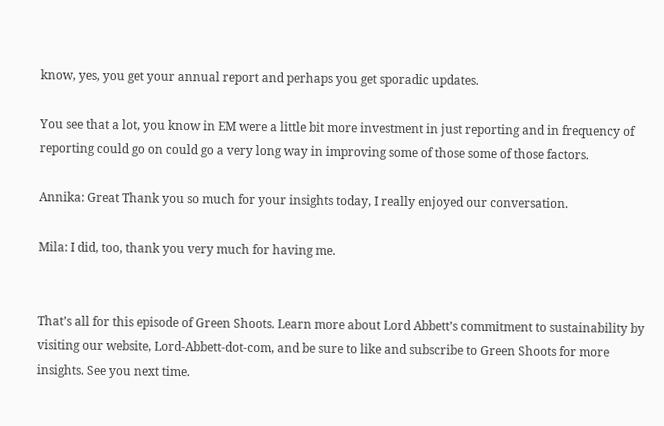know, yes, you get your annual report and perhaps you get sporadic updates.

You see that a lot, you know in EM were a little bit more investment in just reporting and in frequency of reporting could go on could go a very long way in improving some of those some of those factors.

Annika: Great Thank you so much for your insights today, I really enjoyed our conversation.

Mila: I did, too, thank you very much for having me.


That’s all for this episode of Green Shoots. Learn more about Lord Abbett’s commitment to sustainability by visiting our website, Lord-Abbett-dot-com, and be sure to like and subscribe to Green Shoots for more insights. See you next time.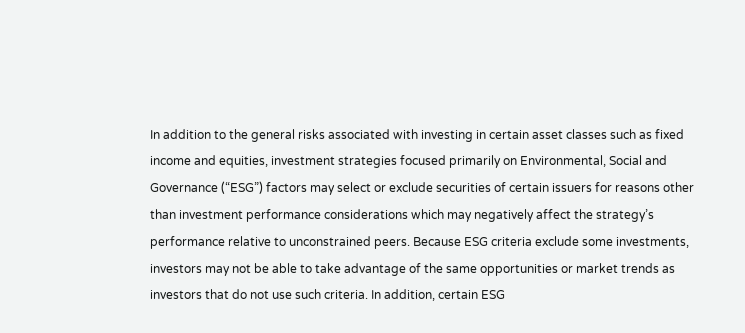In addition to the general risks associated with investing in certain asset classes such as fixed income and equities, investment strategies focused primarily on Environmental, Social and Governance (“ESG”) factors may select or exclude securities of certain issuers for reasons other than investment performance considerations which may negatively affect the strategy’s performance relative to unconstrained peers. Because ESG criteria exclude some investments, investors may not be able to take advantage of the same opportunities or market trends as investors that do not use such criteria. In addition, certain ESG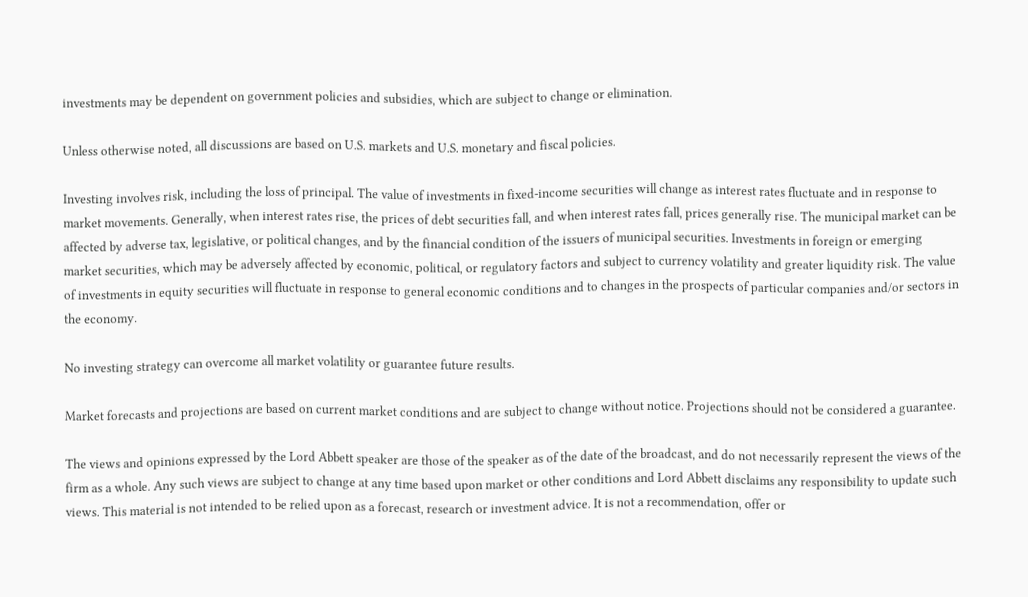investments may be dependent on government policies and subsidies, which are subject to change or elimination.

Unless otherwise noted, all discussions are based on U.S. markets and U.S. monetary and fiscal policies.

Investing involves risk, including the loss of principal. The value of investments in fixed-income securities will change as interest rates fluctuate and in response to market movements. Generally, when interest rates rise, the prices of debt securities fall, and when interest rates fall, prices generally rise. The municipal market can be affected by adverse tax, legislative, or political changes, and by the financial condition of the issuers of municipal securities. Investments in foreign or emerging market securities, which may be adversely affected by economic, political, or regulatory factors and subject to currency volatility and greater liquidity risk. The value of investments in equity securities will fluctuate in response to general economic conditions and to changes in the prospects of particular companies and/or sectors in the economy.

No investing strategy can overcome all market volatility or guarantee future results.

Market forecasts and projections are based on current market conditions and are subject to change without notice. Projections should not be considered a guarantee.

The views and opinions expressed by the Lord Abbett speaker are those of the speaker as of the date of the broadcast, and do not necessarily represent the views of the firm as a whole. Any such views are subject to change at any time based upon market or other conditions and Lord Abbett disclaims any responsibility to update such views. This material is not intended to be relied upon as a forecast, research or investment advice. It is not a recommendation, offer or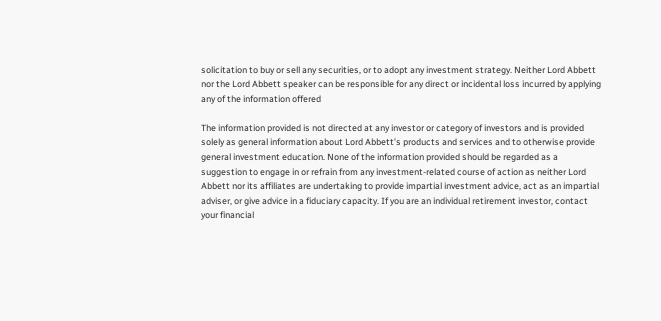solicitation to buy or sell any securities, or to adopt any investment strategy. Neither Lord Abbett nor the Lord Abbett speaker can be responsible for any direct or incidental loss incurred by applying any of the information offered

The information provided is not directed at any investor or category of investors and is provided solely as general information about Lord Abbett’s products and services and to otherwise provide general investment education. None of the information provided should be regarded as a suggestion to engage in or refrain from any investment-related course of action as neither Lord Abbett nor its affiliates are undertaking to provide impartial investment advice, act as an impartial adviser, or give advice in a fiduciary capacity. If you are an individual retirement investor, contact your financial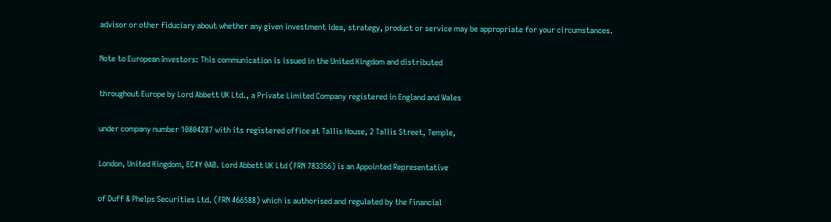advisor or other fiduciary about whether any given investment idea, strategy, product or service may be appropriate for your circumstances.

Note to European Investors: This communication is issued in the United Kingdom and distributed

throughout Europe by Lord Abbett UK Ltd., a Private Limited Company registered in England and Wales

under company number 10804287 with its registered office at Tallis House, 2 Tallis Street, Temple,

London, United Kingdom, EC4Y 0AB. Lord Abbett UK Ltd (FRN 783356) is an Appointed Representative

of Duff & Phelps Securities Ltd. (FRN 466588) which is authorised and regulated by the Financial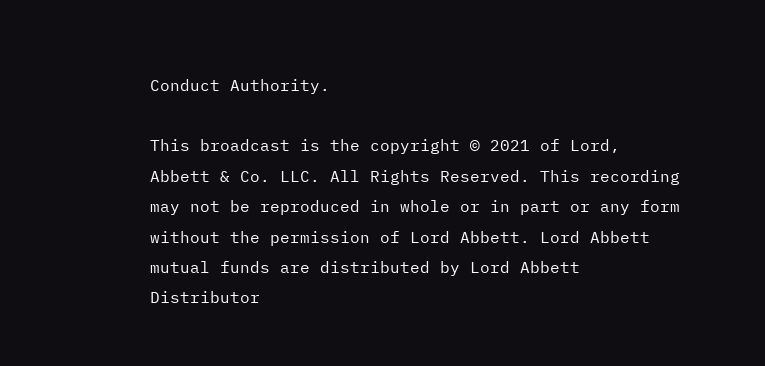Conduct Authority.

This broadcast is the copyright © 2021 of Lord, Abbett & Co. LLC. All Rights Reserved. This recording may not be reproduced in whole or in part or any form without the permission of Lord Abbett. Lord Abbett mutual funds are distributed by Lord Abbett Distributor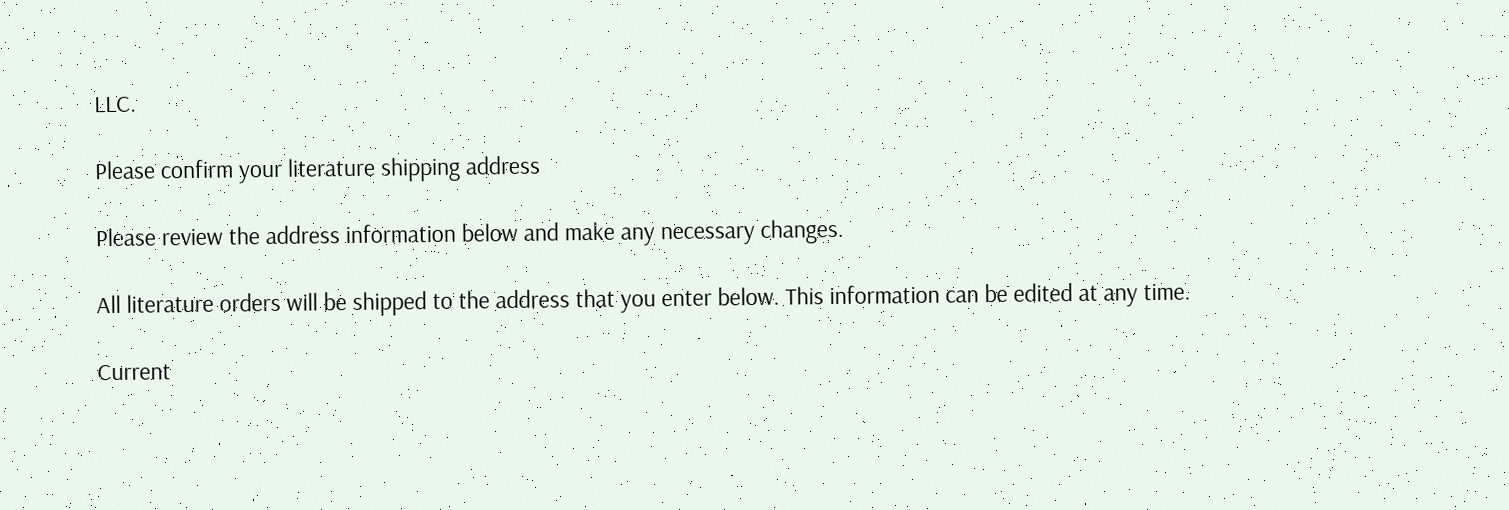LLC.

Please confirm your literature shipping address

Please review the address information below and make any necessary changes.

All literature orders will be shipped to the address that you enter below. This information can be edited at any time.

Current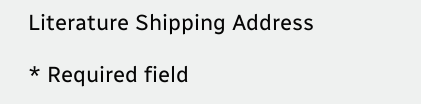Literature Shipping Address

* Required field